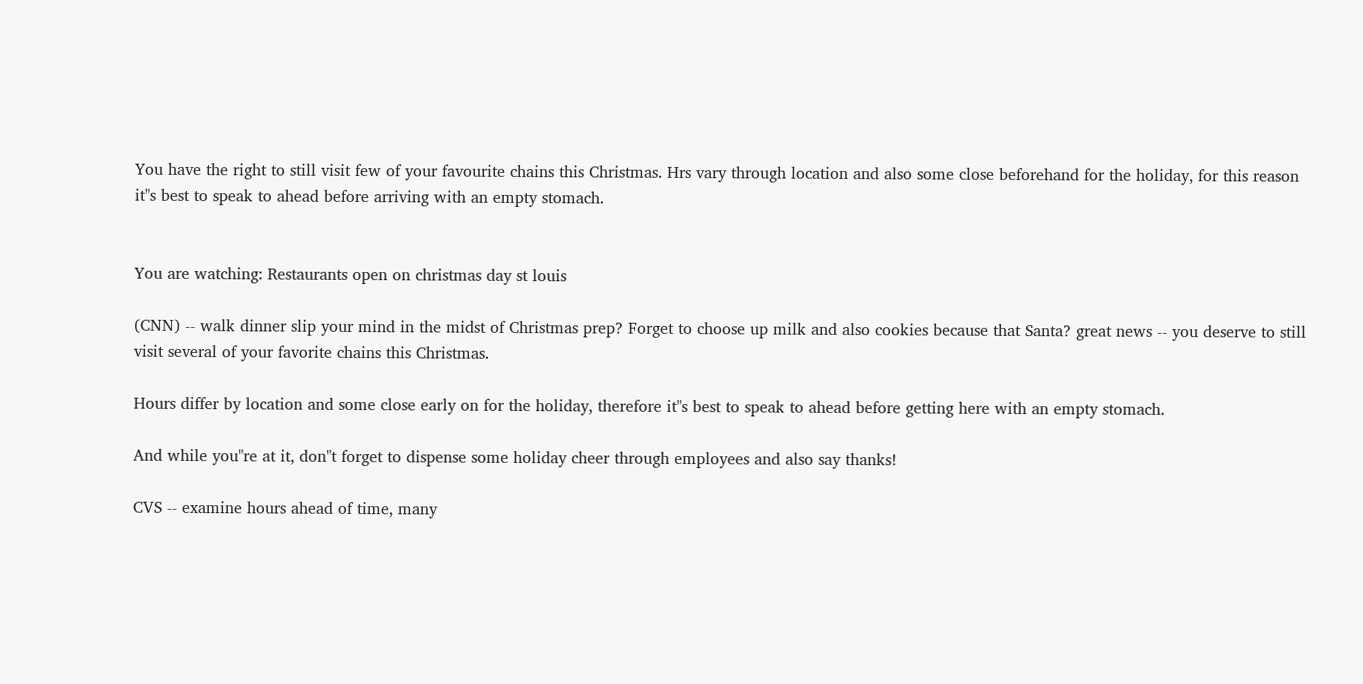You have the right to still visit few of your favourite chains this Christmas. Hrs vary through location and also some close beforehand for the holiday, for this reason it"s best to speak to ahead before arriving with an empty stomach.


You are watching: Restaurants open on christmas day st louis

(CNN) -- walk dinner slip your mind in the midst of Christmas prep? Forget to choose up milk and also cookies because that Santa? great news -- you deserve to still visit several of your favorite chains this Christmas.

Hours differ by location and some close early on for the holiday, therefore it"s best to speak to ahead before getting here with an empty stomach.

And while you"re at it, don"t forget to dispense some holiday cheer through employees and also say thanks!

CVS -- examine hours ahead of time, many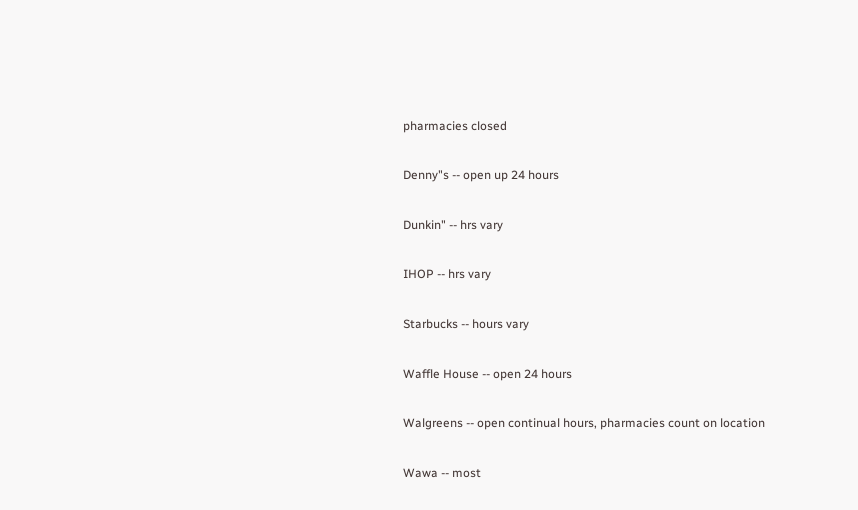pharmacies closed

Denny"s -- open up 24 hours

Dunkin" -- hrs vary

IHOP -- hrs vary

Starbucks -- hours vary

Waffle House -- open 24 hours

Walgreens -- open continual hours, pharmacies count on location

Wawa -- most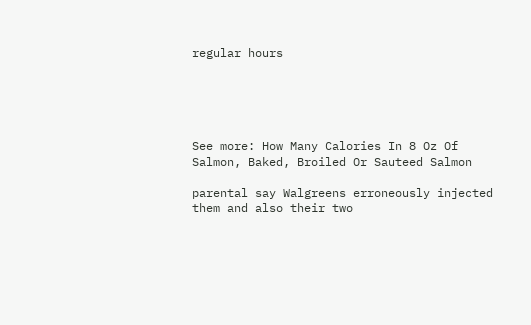regular hours





See more: How Many Calories In 8 Oz Of Salmon, Baked, Broiled Or Sauteed Salmon

parental say Walgreens erroneously injected them and also their two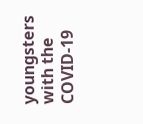youngsters with the COVID-19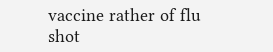vaccine rather of flu shot